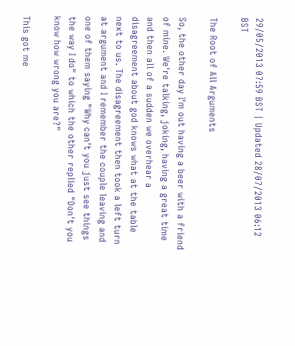29/05/2013 07:59 BST | Updated 28/07/2013 06:12 BST

The Root of All Arguments

So, the other day I'm out having a beer with a friend of mine. We're talking, joking, having a great time and then all of a sudden we overhear a disagreement about god knows what at the table next to us. The disagreement then took a left turn at argument and I remember the couple leaving and one of them saying "Why can't you just see things the way I do" to which the other replied "Don't you know how wrong you are?"

This got me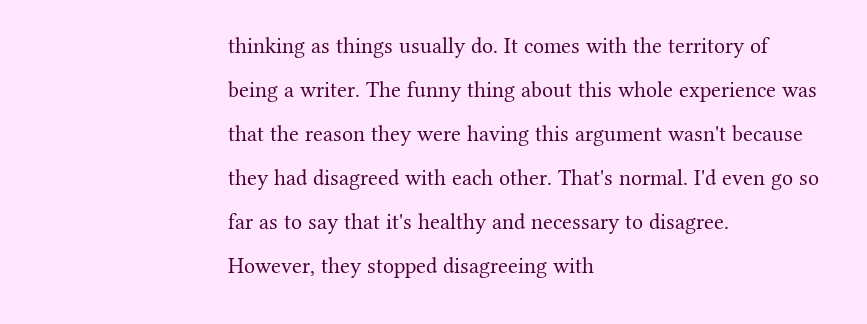thinking as things usually do. It comes with the territory of being a writer. The funny thing about this whole experience was that the reason they were having this argument wasn't because they had disagreed with each other. That's normal. I'd even go so far as to say that it's healthy and necessary to disagree. However, they stopped disagreeing with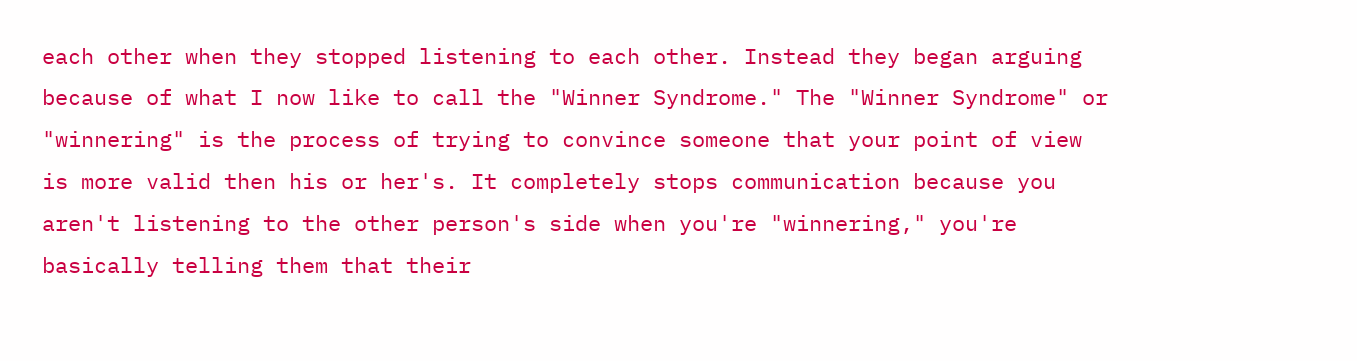each other when they stopped listening to each other. Instead they began arguing because of what I now like to call the "Winner Syndrome." The "Winner Syndrome" or "winnering" is the process of trying to convince someone that your point of view is more valid then his or her's. It completely stops communication because you aren't listening to the other person's side when you're "winnering," you're basically telling them that their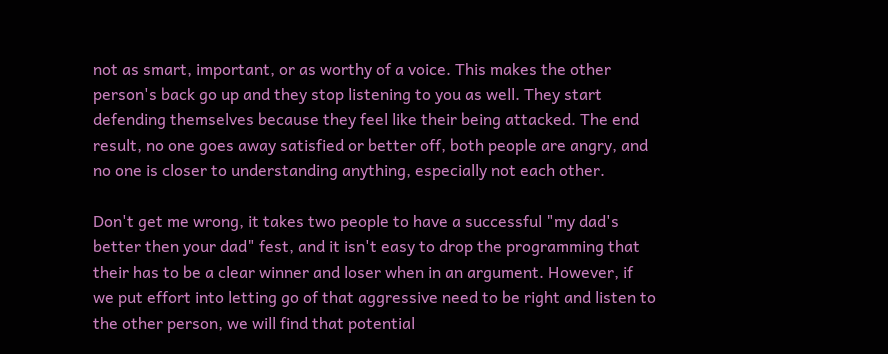not as smart, important, or as worthy of a voice. This makes the other person's back go up and they stop listening to you as well. They start defending themselves because they feel like their being attacked. The end result, no one goes away satisfied or better off, both people are angry, and no one is closer to understanding anything, especially not each other.

Don't get me wrong, it takes two people to have a successful "my dad's better then your dad" fest, and it isn't easy to drop the programming that their has to be a clear winner and loser when in an argument. However, if we put effort into letting go of that aggressive need to be right and listen to the other person, we will find that potential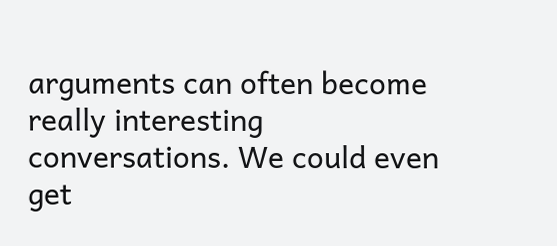arguments can often become really interesting conversations. We could even get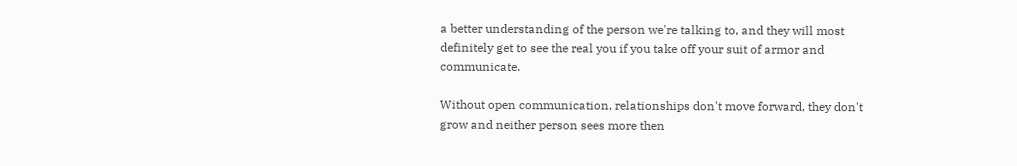a better understanding of the person we're talking to, and they will most definitely get to see the real you if you take off your suit of armor and communicate.

Without open communication, relationships don't move forward, they don't grow and neither person sees more then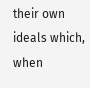their own ideals which, when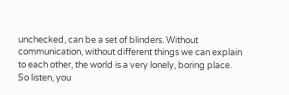unchecked, can be a set of blinders. Without communication, without different things we can explain to each other, the world is a very lonely, boring place. So listen, you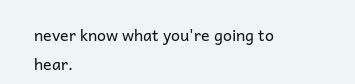never know what you're going to hear.